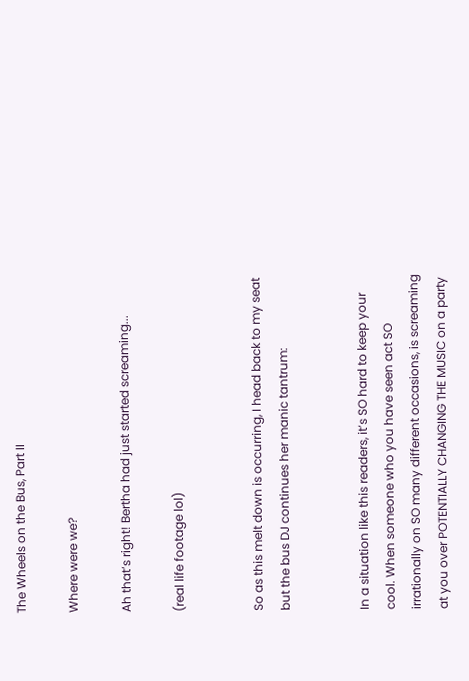The Wheels on the Bus, Part II

Where were we?

Ah that’s right! Bertha had just started screaming...

(real life footage lol)


So as this melt down is occurring, I head back to my seat but the bus DJ continues her manic tantrum:


In a situation like this readers, it’s SO hard to keep your cool. When someone who you have seen act SO irrationally on SO many different occasions, is screaming at you over POTENTIALLY CHANGING THE MUSIC on a party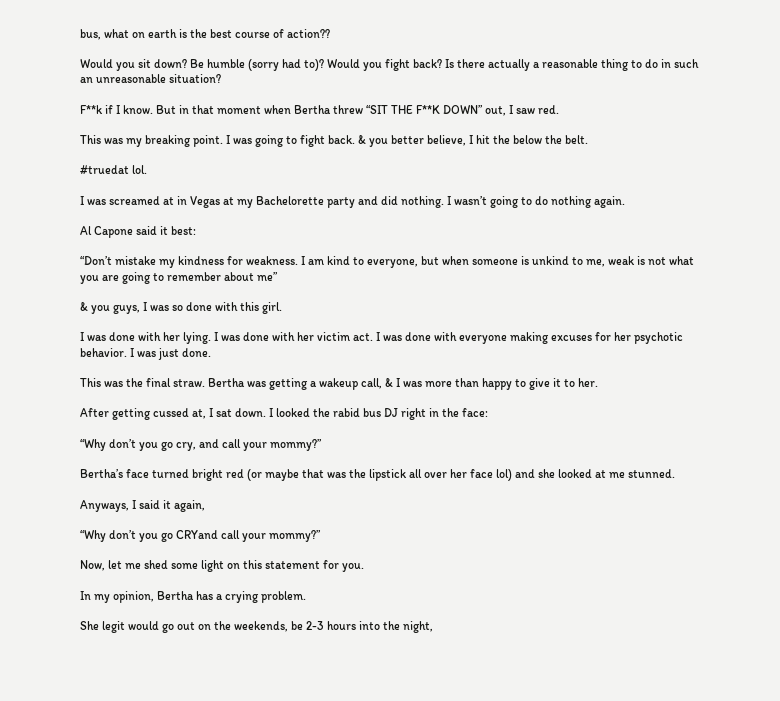bus, what on earth is the best course of action??

Would you sit down? Be humble (sorry had to)? Would you fight back? Is there actually a reasonable thing to do in such an unreasonable situation?

F**k if I know. But in that moment when Bertha threw “SIT THE F**K DOWN” out, I saw red.

This was my breaking point. I was going to fight back. & you better believe, I hit the below the belt.

#truedat lol.

I was screamed at in Vegas at my Bachelorette party and did nothing. I wasn’t going to do nothing again.

Al Capone said it best:

“Don’t mistake my kindness for weakness. I am kind to everyone, but when someone is unkind to me, weak is not what you are going to remember about me”

& you guys, I was so done with this girl.

I was done with her lying. I was done with her victim act. I was done with everyone making excuses for her psychotic behavior. I was just done.

This was the final straw. Bertha was getting a wakeup call, & I was more than happy to give it to her.

After getting cussed at, I sat down. I looked the rabid bus DJ right in the face:

“Why don’t you go cry, and call your mommy?”

Bertha’s face turned bright red (or maybe that was the lipstick all over her face lol) and she looked at me stunned.

Anyways, I said it again,

“Why don’t you go CRYand call your mommy?”

Now, let me shed some light on this statement for you.

In my opinion, Bertha has a crying problem.

She legit would go out on the weekends, be 2-3 hours into the night,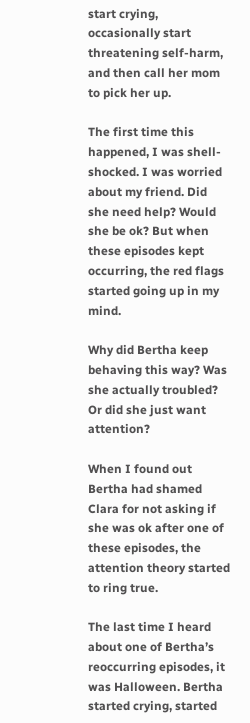start crying, occasionally start threatening self-harm, and then call her mom to pick her up.

The first time this happened, I was shell-shocked. I was worried about my friend. Did she need help? Would she be ok? But when these episodes kept occurring, the red flags started going up in my mind.

Why did Bertha keep behaving this way? Was she actually troubled? Or did she just want attention?

When I found out Bertha had shamed Clara for not asking if she was ok after one of these episodes, the attention theory started to ring true.

The last time I heard about one of Bertha’s reoccurring episodes, it was Halloween. Bertha started crying, started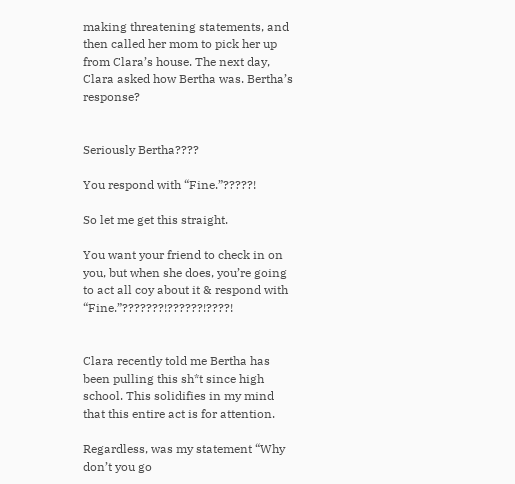making threatening statements, and then called her mom to pick her up from Clara’s house. The next day, Clara asked how Bertha was. Bertha’s response?


Seriously Bertha????

You respond with “Fine.”?????!

So let me get this straight.

You want your friend to check in on you, but when she does, you’re going to act all coy about it & respond with “Fine.”???????!??????!????!


Clara recently told me Bertha has been pulling this sh*t since high school. This solidifies in my mind that this entire act is for attention.

Regardless, was my statement “Why don’t you go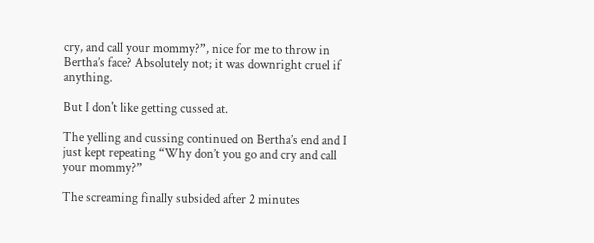cry, and call your mommy?”, nice for me to throw in Bertha’s face? Absolutely not; it was downright cruel if anything.

But I don't like getting cussed at.

The yelling and cussing continued on Bertha’s end and I just kept repeating “Why don’t you go and cry and call your mommy?”

The screaming finally subsided after 2 minutes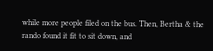while more people filed on the bus. Then, Bertha & the rando found it fit to sit down, and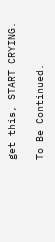get this, START CRYING.

To Be Continued.